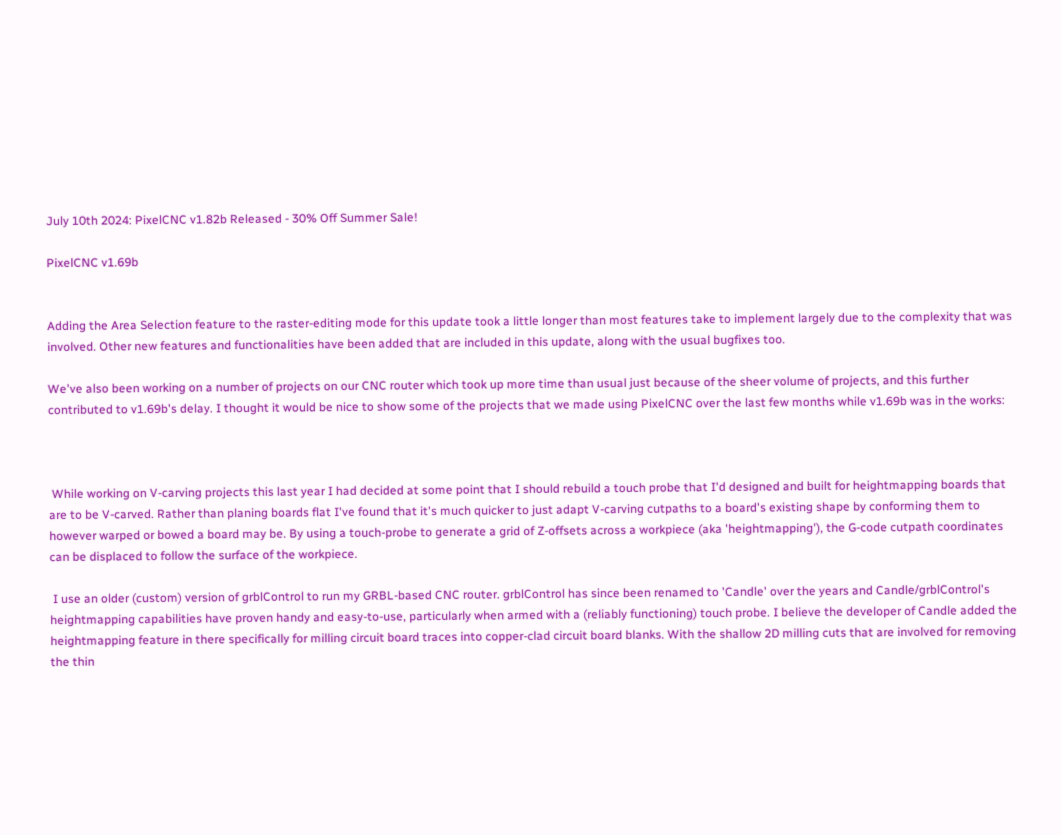July 10th 2024: PixelCNC v1.82b Released - 30% Off Summer Sale!

PixelCNC v1.69b


Adding the Area Selection feature to the raster-editing mode for this update took a little longer than most features take to implement largely due to the complexity that was involved. Other new features and functionalities have been added that are included in this update, along with the usual bugfixes too.

We've also been working on a number of projects on our CNC router which took up more time than usual just because of the sheer volume of projects, and this further contributed to v1.69b's delay. I thought it would be nice to show some of the projects that we made using PixelCNC over the last few months while v1.69b was in the works:



 While working on V-carving projects this last year I had decided at some point that I should rebuild a touch probe that I'd designed and built for heightmapping boards that are to be V-carved. Rather than planing boards flat I've found that it's much quicker to just adapt V-carving cutpaths to a board's existing shape by conforming them to however warped or bowed a board may be. By using a touch-probe to generate a grid of Z-offsets across a workpiece (aka 'heightmapping'), the G-code cutpath coordinates can be displaced to follow the surface of the workpiece.

 I use an older (custom) version of grblControl to run my GRBL-based CNC router. grblControl has since been renamed to 'Candle' over the years and Candle/grblControl's heightmapping capabilities have proven handy and easy-to-use, particularly when armed with a (reliably functioning) touch probe. I believe the developer of Candle added the heightmapping feature in there specifically for milling circuit board traces into copper-clad circuit board blanks. With the shallow 2D milling cuts that are involved for removing the thin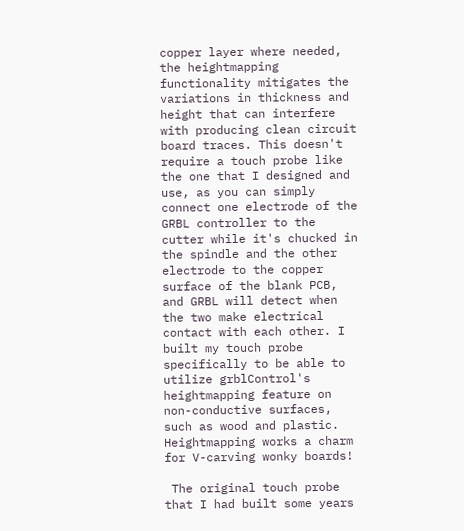copper layer where needed, the heightmapping functionality mitigates the variations in thickness and height that can interfere with producing clean circuit board traces. This doesn't require a touch probe like the one that I designed and use, as you can simply connect one electrode of the GRBL controller to the cutter while it's chucked in the spindle and the other electrode to the copper surface of the blank PCB, and GRBL will detect when the two make electrical contact with each other. I built my touch probe specifically to be able to utilize grblControl's heightmapping feature on non-conductive surfaces, such as wood and plastic. Heightmapping works a charm for V-carving wonky boards!

 The original touch probe that I had built some years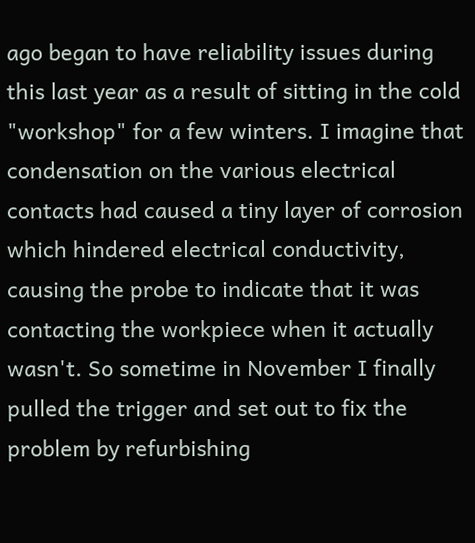ago began to have reliability issues during this last year as a result of sitting in the cold "workshop" for a few winters. I imagine that condensation on the various electrical contacts had caused a tiny layer of corrosion which hindered electrical conductivity, causing the probe to indicate that it was contacting the workpiece when it actually wasn't. So sometime in November I finally pulled the trigger and set out to fix the problem by refurbishing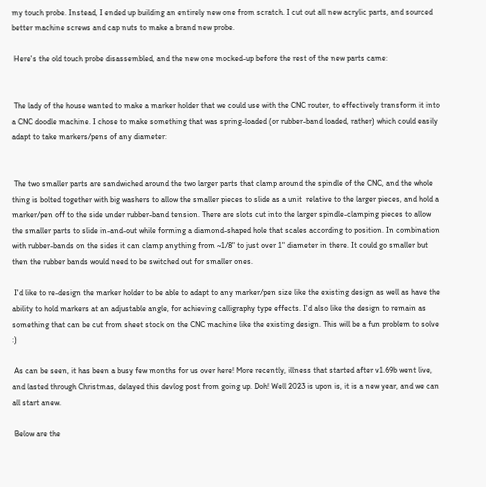my touch probe. Instead, I ended up building an entirely new one from scratch. I cut out all new acrylic parts, and sourced better machine screws and cap nuts to make a brand new probe.

 Here's the old touch probe disassembled, and the new one mocked-up before the rest of the new parts came:


 The lady of the house wanted to make a marker holder that we could use with the CNC router, to effectively transform it into a CNC doodle machine. I chose to make something that was spring-loaded (or rubber-band loaded, rather) which could easily adapt to take markers/pens of any diameter:


 The two smaller parts are sandwiched around the two larger parts that clamp around the spindle of the CNC, and the whole thing is bolted together with big washers to allow the smaller pieces to slide as a unit  relative to the larger pieces, and hold a marker/pen off to the side under rubber-band tension. There are slots cut into the larger spindle-clamping pieces to allow the smaller parts to slide in-and-out while forming a diamond-shaped hole that scales according to position. In combination with rubber-bands on the sides it can clamp anything from ~1/8" to just over 1" diameter in there. It could go smaller but then the rubber bands would need to be switched out for smaller ones.

 I'd like to re-design the marker holder to be able to adapt to any marker/pen size like the existing design as well as have the ability to hold markers at an adjustable angle, for achieving calligraphy type effects. I'd also like the design to remain as something that can be cut from sheet stock on the CNC machine like the existing design. This will be a fun problem to solve :)

 As can be seen, it has been a busy few months for us over here! More recently, illness that started after v1.69b went live, and lasted through Christmas, delayed this devlog post from going up. Doh! Well 2023 is upon is, it is a new year, and we can all start anew.

 Below are the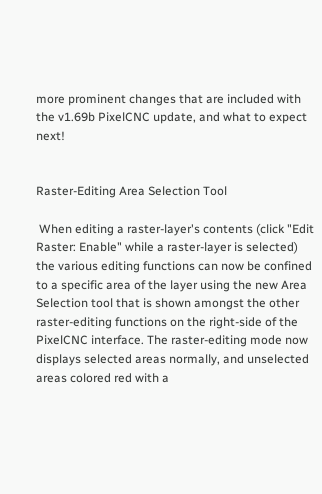more prominent changes that are included with the v1.69b PixelCNC update, and what to expect next!


Raster-Editing Area Selection Tool

 When editing a raster-layer's contents (click "Edit Raster: Enable" while a raster-layer is selected) the various editing functions can now be confined to a specific area of the layer using the new Area Selection tool that is shown amongst the other raster-editing functions on the right-side of the PixelCNC interface. The raster-editing mode now displays selected areas normally, and unselected areas colored red with a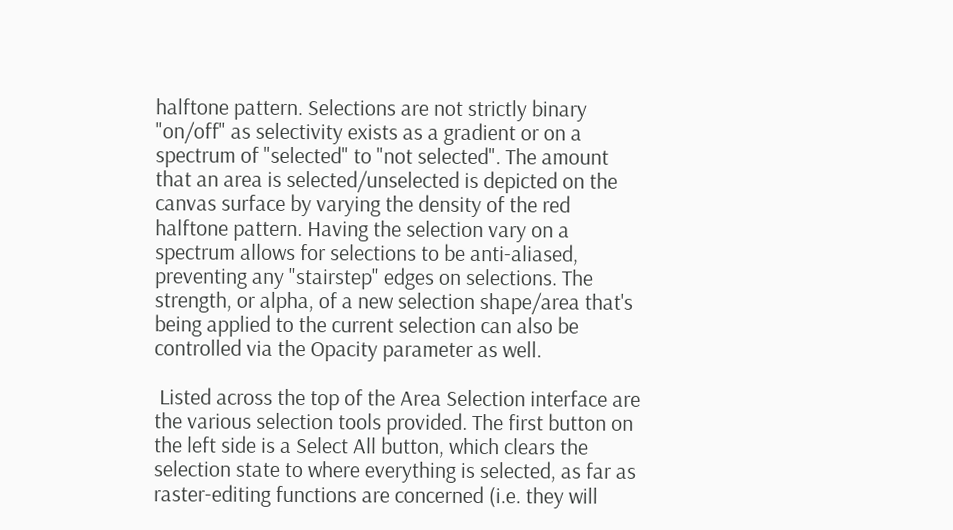halftone pattern. Selections are not strictly binary "on/off" as selectivity exists as a gradient or on a spectrum of "selected" to "not selected". The amount that an area is selected/unselected is depicted on the canvas surface by varying the density of the red halftone pattern. Having the selection vary on a spectrum allows for selections to be anti-aliased, preventing any "stairstep" edges on selections. The strength, or alpha, of a new selection shape/area that's being applied to the current selection can also be controlled via the Opacity parameter as well.

 Listed across the top of the Area Selection interface are the various selection tools provided. The first button on the left side is a Select All button, which clears the selection state to where everything is selected, as far as raster-editing functions are concerned (i.e. they will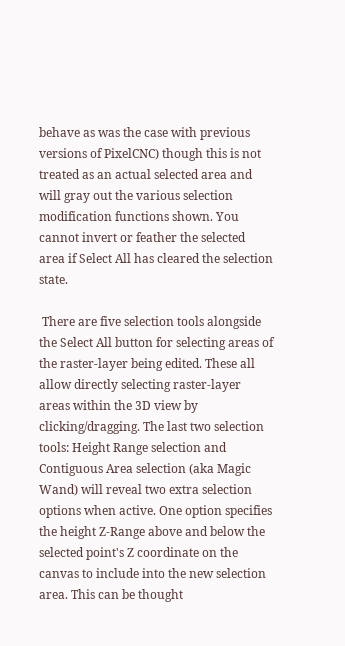behave as was the case with previous versions of PixelCNC) though this is not treated as an actual selected area and will gray out the various selection modification functions shown. You cannot invert or feather the selected area if Select All has cleared the selection state.

 There are five selection tools alongside the Select All button for selecting areas of the raster-layer being edited. These all allow directly selecting raster-layer areas within the 3D view by clicking/dragging. The last two selection tools: Height Range selection and Contiguous Area selection (aka Magic Wand) will reveal two extra selection options when active. One option specifies the height Z-Range above and below the selected point's Z coordinate on the canvas to include into the new selection area. This can be thought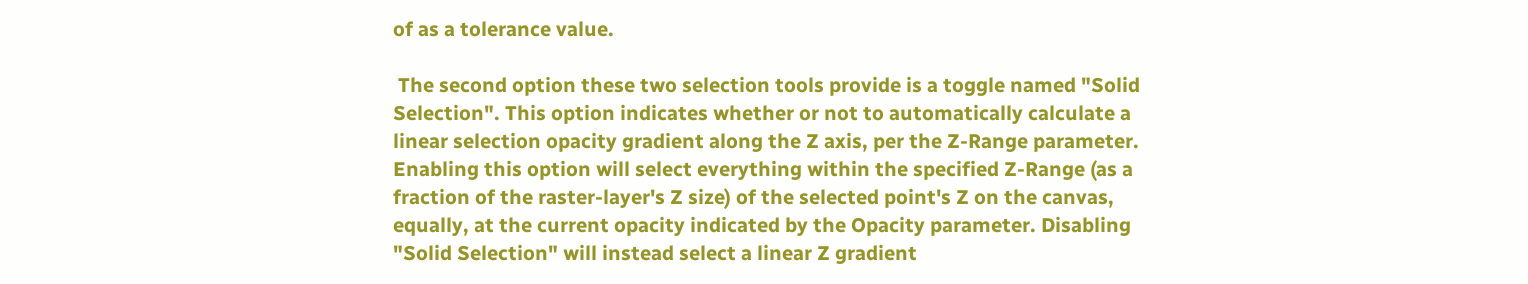of as a tolerance value.

 The second option these two selection tools provide is a toggle named "Solid Selection". This option indicates whether or not to automatically calculate a linear selection opacity gradient along the Z axis, per the Z-Range parameter. Enabling this option will select everything within the specified Z-Range (as a fraction of the raster-layer's Z size) of the selected point's Z on the canvas, equally, at the current opacity indicated by the Opacity parameter. Disabling "Solid Selection" will instead select a linear Z gradient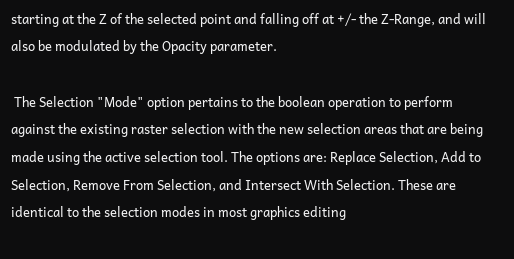starting at the Z of the selected point and falling off at +/- the Z-Range, and will also be modulated by the Opacity parameter.

 The Selection "Mode" option pertains to the boolean operation to perform against the existing raster selection with the new selection areas that are being made using the active selection tool. The options are: Replace Selection, Add to Selection, Remove From Selection, and Intersect With Selection. These are identical to the selection modes in most graphics editing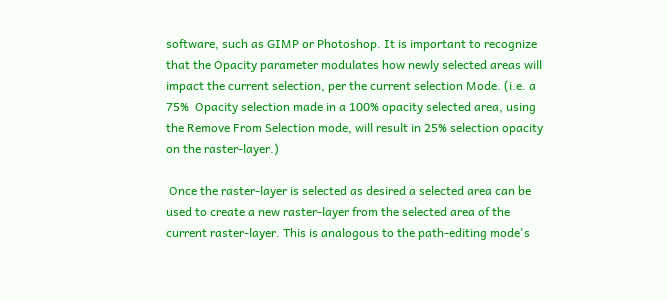software, such as GIMP or Photoshop. It is important to recognize that the Opacity parameter modulates how newly selected areas will impact the current selection, per the current selection Mode. (i.e. a 75%  Opacity selection made in a 100% opacity selected area, using the Remove From Selection mode, will result in 25% selection opacity on the raster-layer.)

 Once the raster-layer is selected as desired a selected area can be used to create a new raster-layer from the selected area of the current raster-layer. This is analogous to the path-editing mode's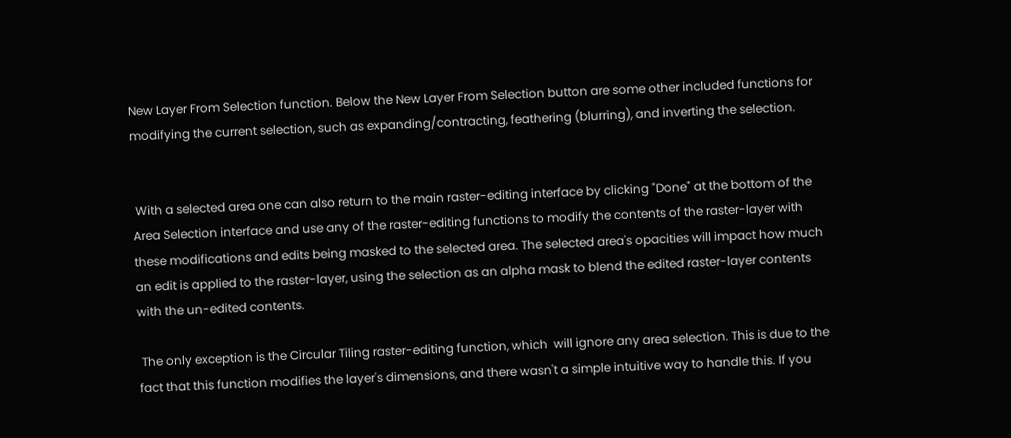New Layer From Selection function. Below the New Layer From Selection button are some other included functions for modifying the current selection, such as expanding/contracting, feathering (blurring), and inverting the selection.


 With a selected area one can also return to the main raster-editing interface by clicking "Done" at the bottom of the Area Selection interface and use any of the raster-editing functions to modify the contents of the raster-layer with these modifications and edits being masked to the selected area. The selected area's opacities will impact how much an edit is applied to the raster-layer, using the selection as an alpha mask to blend the edited raster-layer contents with the un-edited contents.

 The only exception is the Circular Tiling raster-editing function, which  will ignore any area selection. This is due to the fact that this function modifies the layer's dimensions, and there wasn't a simple intuitive way to handle this. If you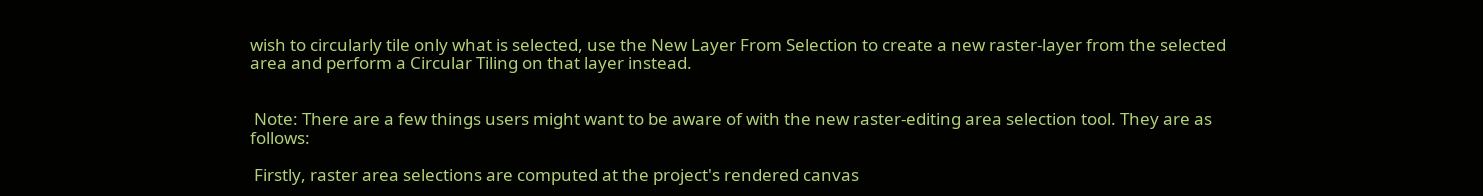wish to circularly tile only what is selected, use the New Layer From Selection to create a new raster-layer from the selected area and perform a Circular Tiling on that layer instead.


 Note: There are a few things users might want to be aware of with the new raster-editing area selection tool. They are as follows:

 Firstly, raster area selections are computed at the project's rendered canvas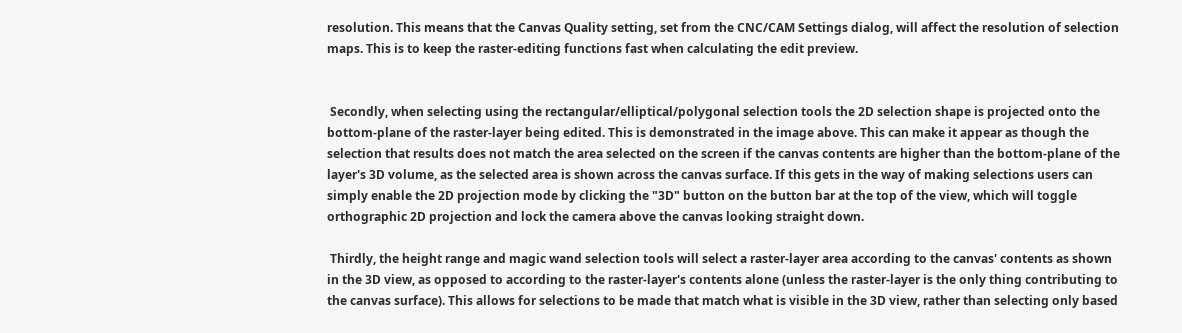resolution. This means that the Canvas Quality setting, set from the CNC/CAM Settings dialog, will affect the resolution of selection maps. This is to keep the raster-editing functions fast when calculating the edit preview.


 Secondly, when selecting using the rectangular/elliptical/polygonal selection tools the 2D selection shape is projected onto the bottom-plane of the raster-layer being edited. This is demonstrated in the image above. This can make it appear as though the selection that results does not match the area selected on the screen if the canvas contents are higher than the bottom-plane of the layer's 3D volume, as the selected area is shown across the canvas surface. If this gets in the way of making selections users can simply enable the 2D projection mode by clicking the "3D" button on the button bar at the top of the view, which will toggle orthographic 2D projection and lock the camera above the canvas looking straight down.

 Thirdly, the height range and magic wand selection tools will select a raster-layer area according to the canvas' contents as shown in the 3D view, as opposed to according to the raster-layer's contents alone (unless the raster-layer is the only thing contributing to the canvas surface). This allows for selections to be made that match what is visible in the 3D view, rather than selecting only based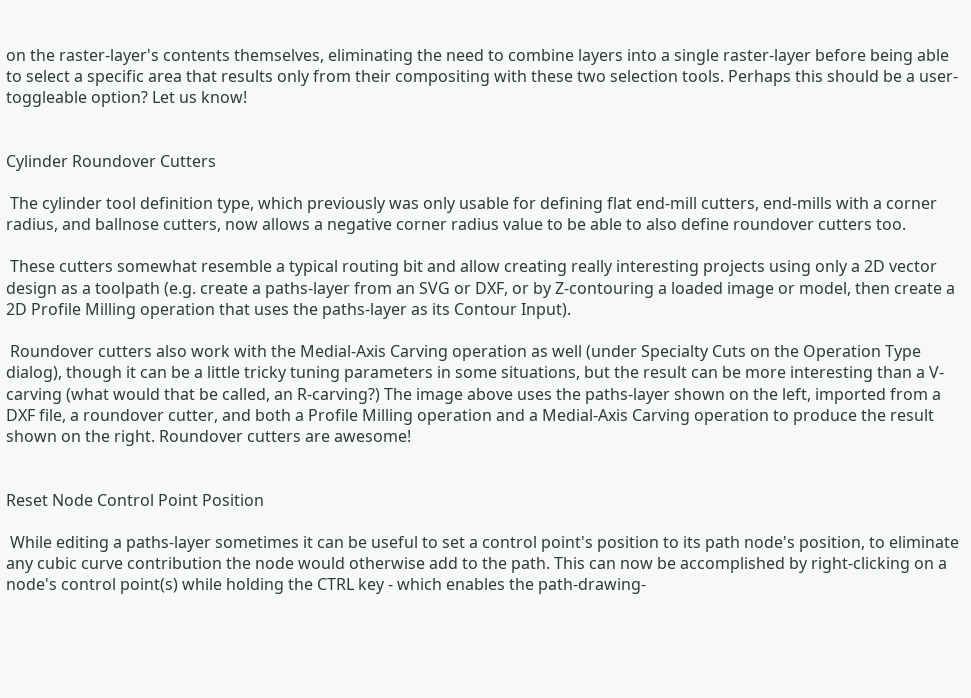on the raster-layer's contents themselves, eliminating the need to combine layers into a single raster-layer before being able to select a specific area that results only from their compositing with these two selection tools. Perhaps this should be a user-toggleable option? Let us know!


Cylinder Roundover Cutters

 The cylinder tool definition type, which previously was only usable for defining flat end-mill cutters, end-mills with a corner radius, and ballnose cutters, now allows a negative corner radius value to be able to also define roundover cutters too.

 These cutters somewhat resemble a typical routing bit and allow creating really interesting projects using only a 2D vector design as a toolpath (e.g. create a paths-layer from an SVG or DXF, or by Z-contouring a loaded image or model, then create a 2D Profile Milling operation that uses the paths-layer as its Contour Input).

 Roundover cutters also work with the Medial-Axis Carving operation as well (under Specialty Cuts on the Operation Type dialog), though it can be a little tricky tuning parameters in some situations, but the result can be more interesting than a V-carving (what would that be called, an R-carving?) The image above uses the paths-layer shown on the left, imported from a DXF file, a roundover cutter, and both a Profile Milling operation and a Medial-Axis Carving operation to produce the result shown on the right. Roundover cutters are awesome!


Reset Node Control Point Position

 While editing a paths-layer sometimes it can be useful to set a control point's position to its path node's position, to eliminate any cubic curve contribution the node would otherwise add to the path. This can now be accomplished by right-clicking on a node's control point(s) while holding the CTRL key - which enables the path-drawing-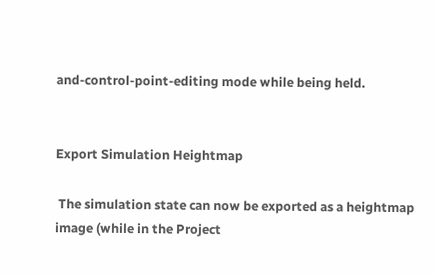and-control-point-editing mode while being held.


Export Simulation Heightmap

 The simulation state can now be exported as a heightmap image (while in the Project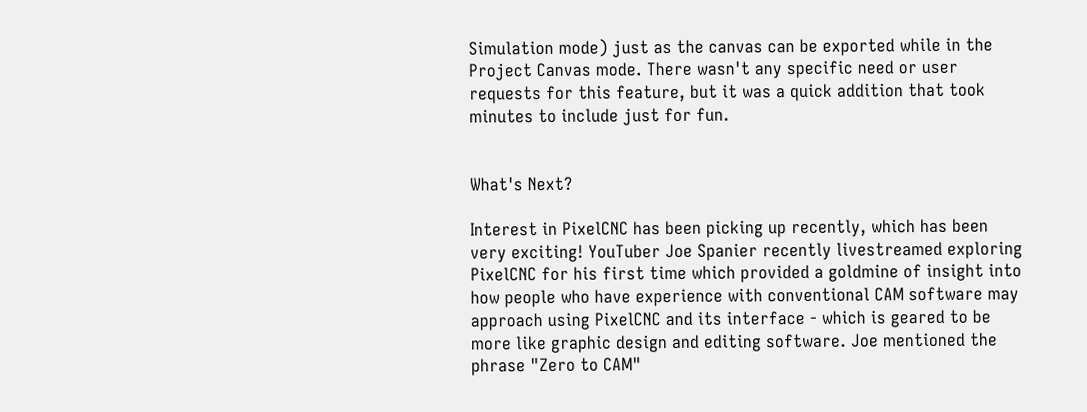Simulation mode) just as the canvas can be exported while in the Project Canvas mode. There wasn't any specific need or user requests for this feature, but it was a quick addition that took minutes to include just for fun.


What's Next?

Interest in PixelCNC has been picking up recently, which has been very exciting! YouTuber Joe Spanier recently livestreamed exploring PixelCNC for his first time which provided a goldmine of insight into how people who have experience with conventional CAM software may approach using PixelCNC and its interface - which is geared to be more like graphic design and editing software. Joe mentioned the phrase "Zero to CAM"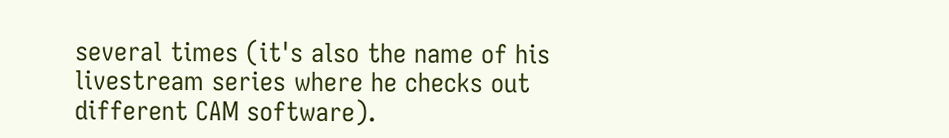several times (it's also the name of his livestream series where he checks out different CAM software).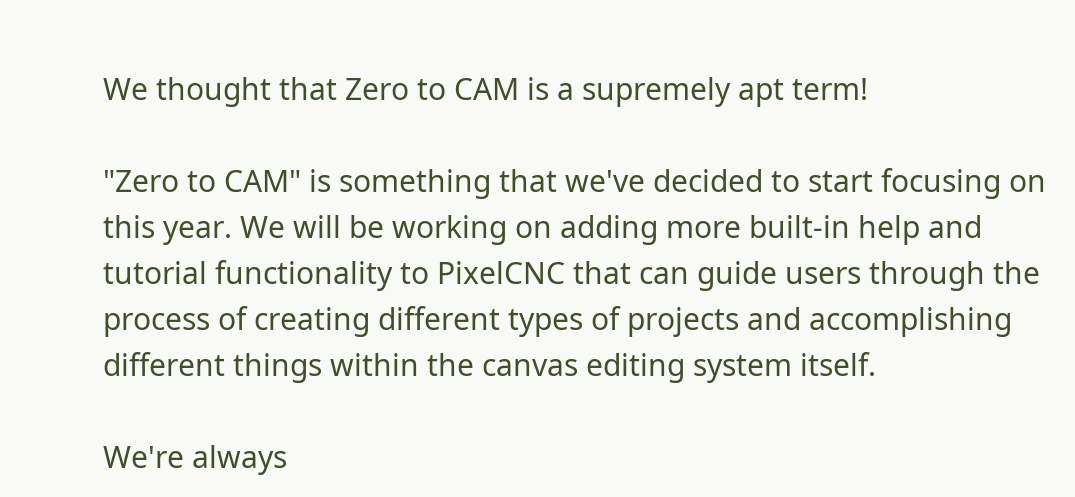We thought that Zero to CAM is a supremely apt term!

"Zero to CAM" is something that we've decided to start focusing on this year. We will be working on adding more built-in help and tutorial functionality to PixelCNC that can guide users through the process of creating different types of projects and accomplishing different things within the canvas editing system itself.

We're always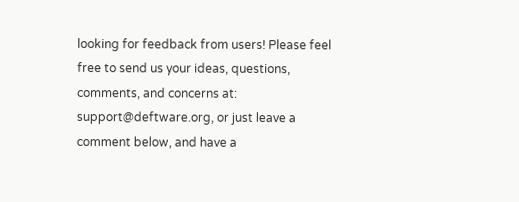looking for feedback from users! Please feel free to send us your ideas, questions, comments, and concerns at: support@deftware.org, or just leave a comment below, and have a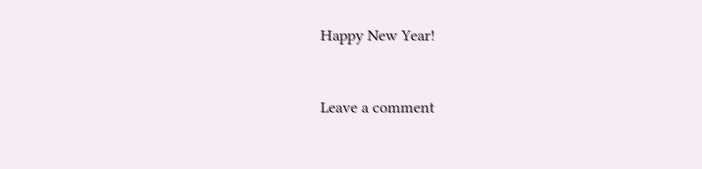Happy New Year!


Leave a comment